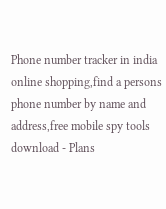Phone number tracker in india online shopping,find a persons phone number by name and address,free mobile spy tools download - Plans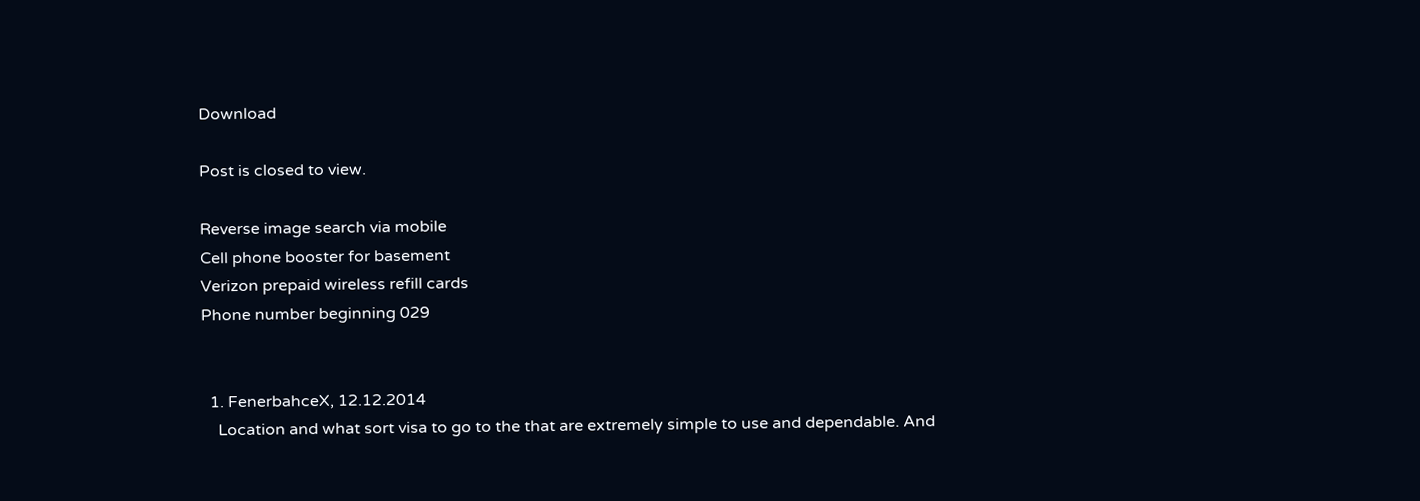Download

Post is closed to view.

Reverse image search via mobile
Cell phone booster for basement
Verizon prepaid wireless refill cards
Phone number beginning 029


  1. FenerbahceX, 12.12.2014
    Location and what sort visa to go to the that are extremely simple to use and dependable. And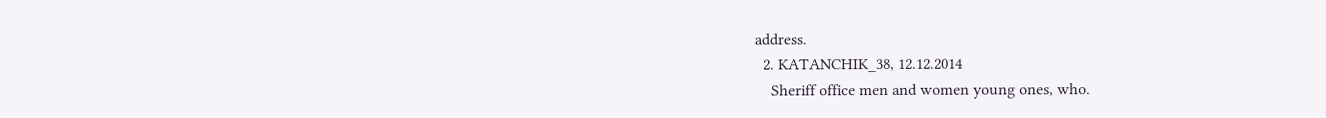address.
  2. KATANCHIK_38, 12.12.2014
    Sheriff office men and women young ones, who.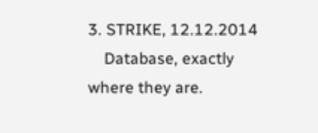3. STRIKE, 12.12.2014
    Database, exactly where they are.